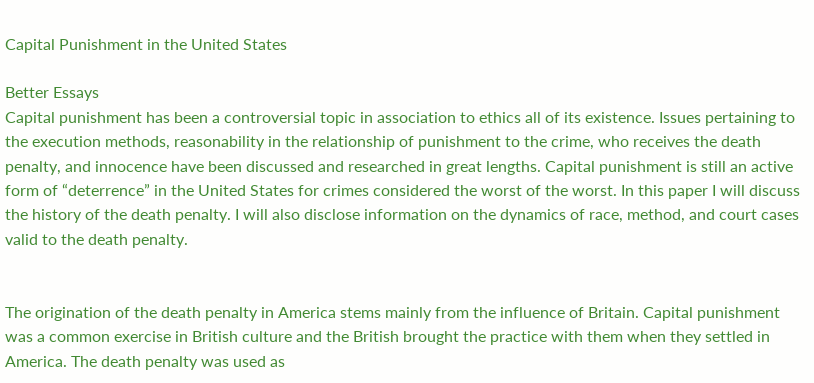Capital Punishment in the United States

Better Essays
Capital punishment has been a controversial topic in association to ethics all of its existence. Issues pertaining to the execution methods, reasonability in the relationship of punishment to the crime, who receives the death penalty, and innocence have been discussed and researched in great lengths. Capital punishment is still an active form of “deterrence” in the United States for crimes considered the worst of the worst. In this paper I will discuss the history of the death penalty. I will also disclose information on the dynamics of race, method, and court cases valid to the death penalty.


The origination of the death penalty in America stems mainly from the influence of Britain. Capital punishment was a common exercise in British culture and the British brought the practice with them when they settled in America. The death penalty was used as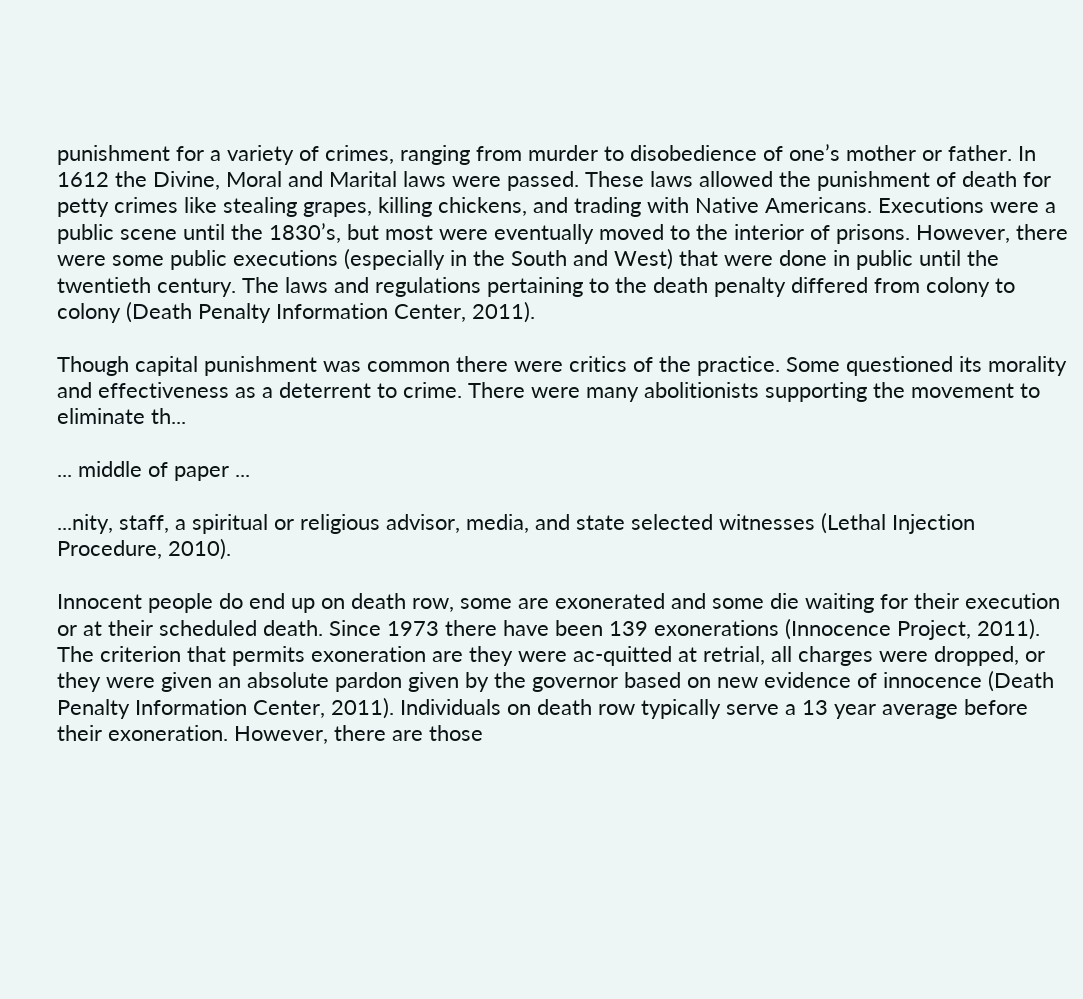punishment for a variety of crimes, ranging from murder to disobedience of one’s mother or father. In 1612 the Divine, Moral and Marital laws were passed. These laws allowed the punishment of death for petty crimes like stealing grapes, killing chickens, and trading with Native Americans. Executions were a public scene until the 1830’s, but most were eventually moved to the interior of prisons. However, there were some public executions (especially in the South and West) that were done in public until the twentieth century. The laws and regulations pertaining to the death penalty differed from colony to colony (Death Penalty Information Center, 2011).

Though capital punishment was common there were critics of the practice. Some questioned its morality and effectiveness as a deterrent to crime. There were many abolitionists supporting the movement to eliminate th...

... middle of paper ...

...nity, staff, a spiritual or religious advisor, media, and state selected witnesses (Lethal Injection Procedure, 2010).

Innocent people do end up on death row, some are exonerated and some die waiting for their execution or at their scheduled death. Since 1973 there have been 139 exonerations (Innocence Project, 2011). The criterion that permits exoneration are they were ac-quitted at retrial, all charges were dropped, or they were given an absolute pardon given by the governor based on new evidence of innocence (Death Penalty Information Center, 2011). Individuals on death row typically serve a 13 year average before their exoneration. However, there are those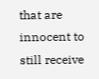that are innocent to still receive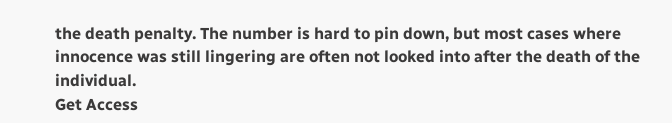the death penalty. The number is hard to pin down, but most cases where innocence was still lingering are often not looked into after the death of the individual.
Get Access